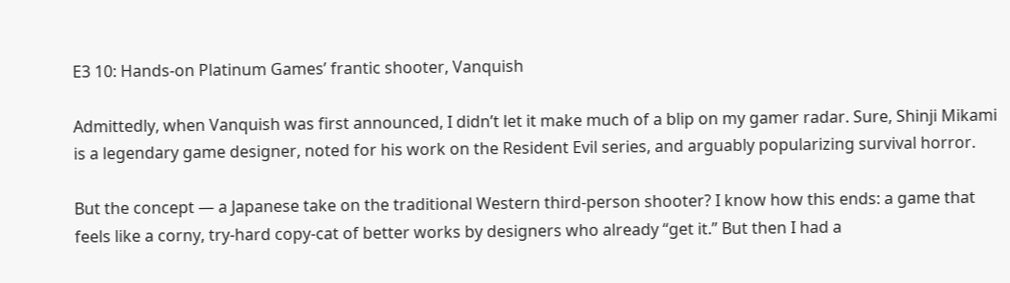E3 10: Hands-on Platinum Games’ frantic shooter, Vanquish

Admittedly, when Vanquish was first announced, I didn’t let it make much of a blip on my gamer radar. Sure, Shinji Mikami is a legendary game designer, noted for his work on the Resident Evil series, and arguably popularizing survival horror.

But the concept — a Japanese take on the traditional Western third-person shooter? I know how this ends: a game that feels like a corny, try-hard copy-cat of better works by designers who already “get it.” But then I had a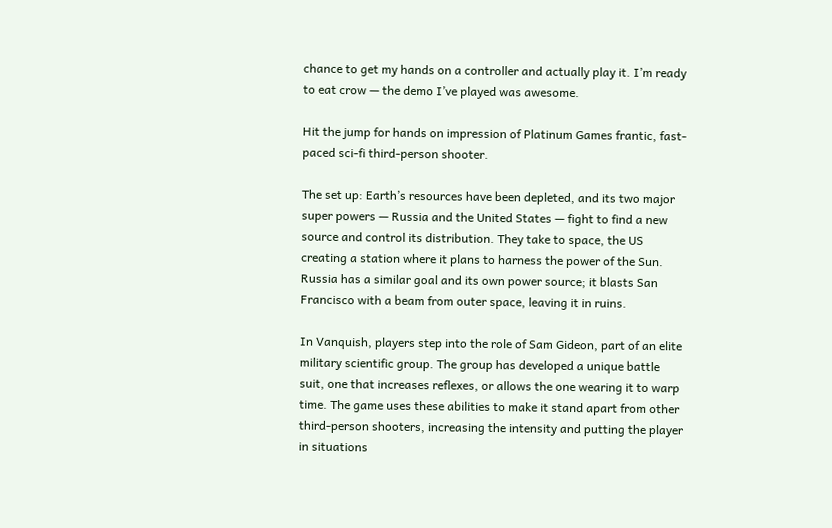chance to get my hands on a controller and actually play it. I’m ready to eat crow — the demo I’ve played was awesome.

Hit the jump for hands on impression of Platinum Games frantic, fast-paced sci-fi third-person shooter.

The set up: Earth’s resources have been depleted, and its two major super powers — Russia and the United States — fight to find a new source and control its distribution. They take to space, the US creating a station where it plans to harness the power of the Sun. Russia has a similar goal and its own power source; it blasts San Francisco with a beam from outer space, leaving it in ruins.

In Vanquish, players step into the role of Sam Gideon, part of an elite military scientific group. The group has developed a unique battle suit, one that increases reflexes, or allows the one wearing it to warp time. The game uses these abilities to make it stand apart from other third-person shooters, increasing the intensity and putting the player in situations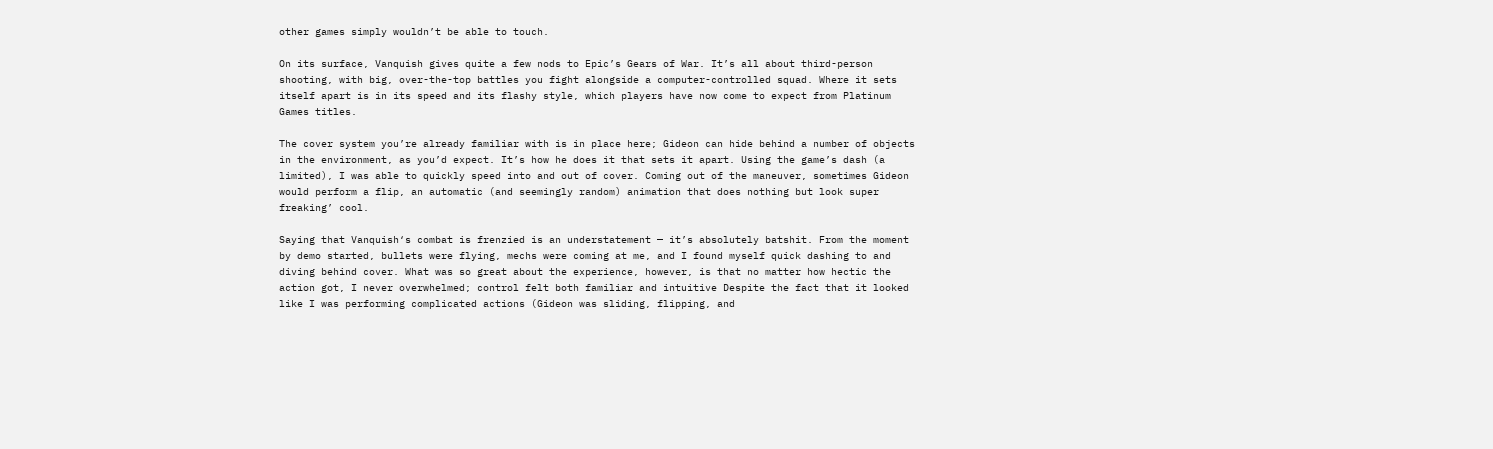other games simply wouldn’t be able to touch.

On its surface, Vanquish gives quite a few nods to Epic’s Gears of War. It’s all about third-person shooting, with big, over-the-top battles you fight alongside a computer-controlled squad. Where it sets itself apart is in its speed and its flashy style, which players have now come to expect from Platinum Games titles.

The cover system you’re already familiar with is in place here; Gideon can hide behind a number of objects in the environment, as you’d expect. It’s how he does it that sets it apart. Using the game’s dash (a limited), I was able to quickly speed into and out of cover. Coming out of the maneuver, sometimes Gideon would perform a flip, an automatic (and seemingly random) animation that does nothing but look super freaking’ cool.

Saying that Vanquish‘s combat is frenzied is an understatement — it’s absolutely batshit. From the moment by demo started, bullets were flying, mechs were coming at me, and I found myself quick dashing to and diving behind cover. What was so great about the experience, however, is that no matter how hectic the action got, I never overwhelmed; control felt both familiar and intuitive Despite the fact that it looked like I was performing complicated actions (Gideon was sliding, flipping, and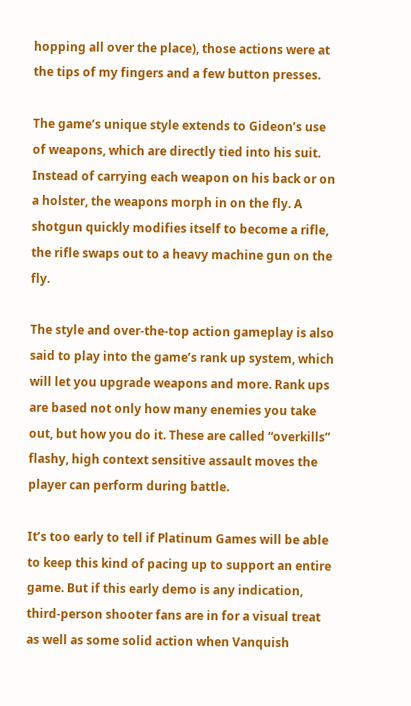hopping all over the place), those actions were at the tips of my fingers and a few button presses.

The game’s unique style extends to Gideon’s use of weapons, which are directly tied into his suit. Instead of carrying each weapon on his back or on a holster, the weapons morph in on the fly. A shotgun quickly modifies itself to become a rifle, the rifle swaps out to a heavy machine gun on the fly.

The style and over-the-top action gameplay is also said to play into the game’s rank up system, which will let you upgrade weapons and more. Rank ups are based not only how many enemies you take out, but how you do it. These are called “overkills” flashy, high context sensitive assault moves the player can perform during battle.

It’s too early to tell if Platinum Games will be able to keep this kind of pacing up to support an entire game. But if this early demo is any indication, third-person shooter fans are in for a visual treat as well as some solid action when Vanquish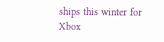ships this winter for Xbox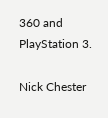360 and PlayStation 3.

Nick Chester